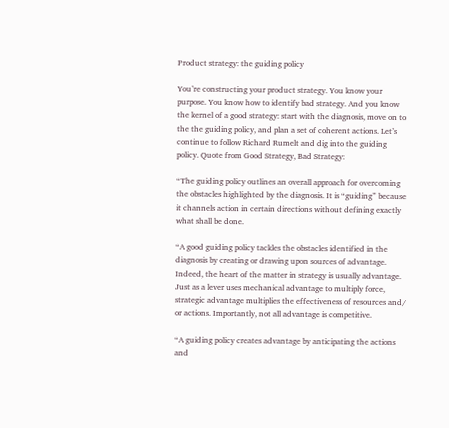Product strategy: the guiding policy

You’re constructing your product strategy. You know your purpose. You know how to identify bad strategy. And you know the kernel of a good strategy: start with the diagnosis, move on to the the guiding policy, and plan a set of coherent actions. Let’s continue to follow Richard Rumelt and dig into the guiding policy. Quote from Good Strategy, Bad Strategy:

“The guiding policy outlines an overall approach for overcoming the obstacles highlighted by the diagnosis. It is “guiding” because it channels action in certain directions without defining exactly what shall be done.

“A good guiding policy tackles the obstacles identified in the diagnosis by creating or drawing upon sources of advantage. Indeed, the heart of the matter in strategy is usually advantage. Just as a lever uses mechanical advantage to multiply force, strategic advantage multiplies the effectiveness of resources and/ or actions. Importantly, not all advantage is competitive.

“A guiding policy creates advantage by anticipating the actions and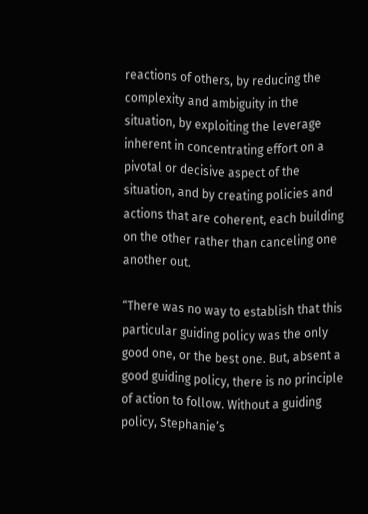reactions of others, by reducing the complexity and ambiguity in the situation, by exploiting the leverage inherent in concentrating effort on a pivotal or decisive aspect of the situation, and by creating policies and actions that are coherent, each building on the other rather than canceling one another out.

“There was no way to establish that this particular guiding policy was the only good one, or the best one. But, absent a good guiding policy, there is no principle of action to follow. Without a guiding policy, Stephanie’s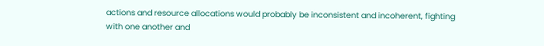actions and resource allocations would probably be inconsistent and incoherent, fighting with one another and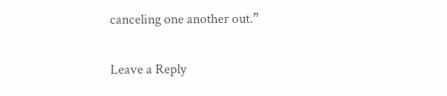canceling one another out.”


Leave a Reply